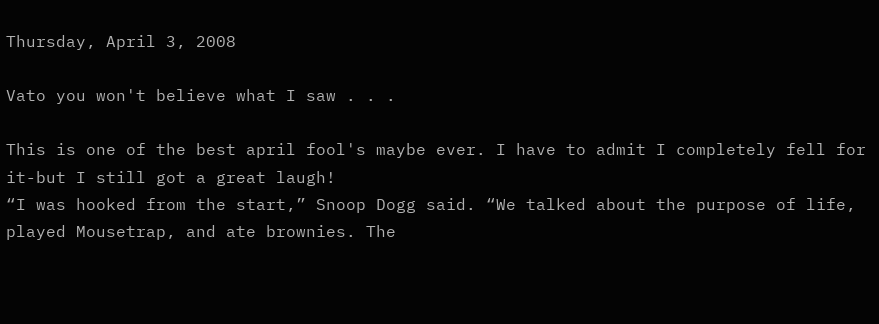Thursday, April 3, 2008

Vato you won't believe what I saw . . .

This is one of the best april fool's maybe ever. I have to admit I completely fell for it-but I still got a great laugh!
“I was hooked from the start,” Snoop Dogg said. “We talked about the purpose of life, played Mousetrap, and ate brownies. The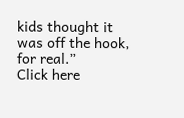kids thought it was off the hook, for real.”
Click here